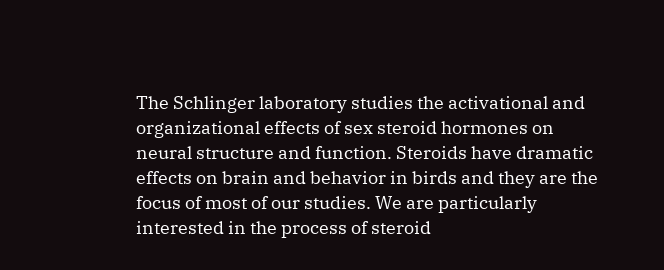The Schlinger laboratory studies the activational and organizational effects of sex steroid hormones on neural structure and function. Steroids have dramatic effects on brain and behavior in birds and they are the focus of most of our studies. We are particularly interested in the process of steroid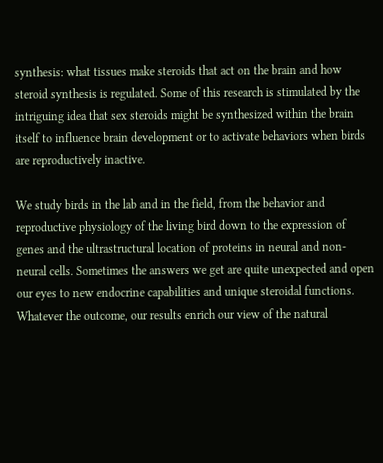synthesis: what tissues make steroids that act on the brain and how steroid synthesis is regulated. Some of this research is stimulated by the intriguing idea that sex steroids might be synthesized within the brain itself to influence brain development or to activate behaviors when birds are reproductively inactive.

We study birds in the lab and in the field, from the behavior and reproductive physiology of the living bird down to the expression of genes and the ultrastructural location of proteins in neural and non-neural cells. Sometimes the answers we get are quite unexpected and open our eyes to new endocrine capabilities and unique steroidal functions. Whatever the outcome, our results enrich our view of the natural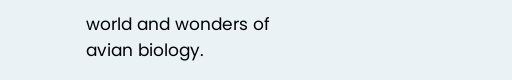world and wonders of avian biology.